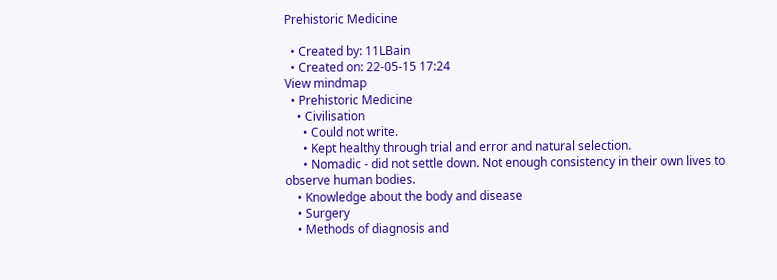Prehistoric Medicine

  • Created by: 11LBain
  • Created on: 22-05-15 17:24
View mindmap
  • Prehistoric Medicine
    • Civilisation
      • Could not write.
      • Kept healthy through trial and error and natural selection.
      • Nomadic - did not settle down. Not enough consistency in their own lives to observe human bodies.
    • Knowledge about the body and disease
    • Surgery
    • Methods of diagnosis and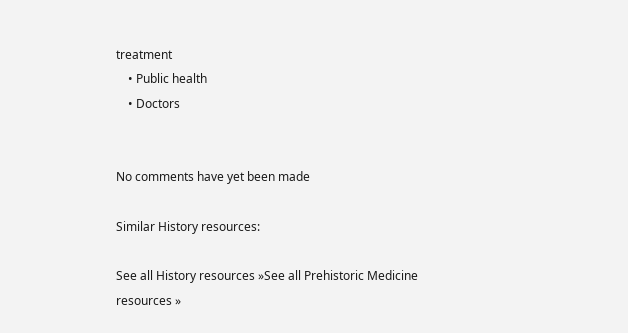treatment
    • Public health
    • Doctors


No comments have yet been made

Similar History resources:

See all History resources »See all Prehistoric Medicine resources »